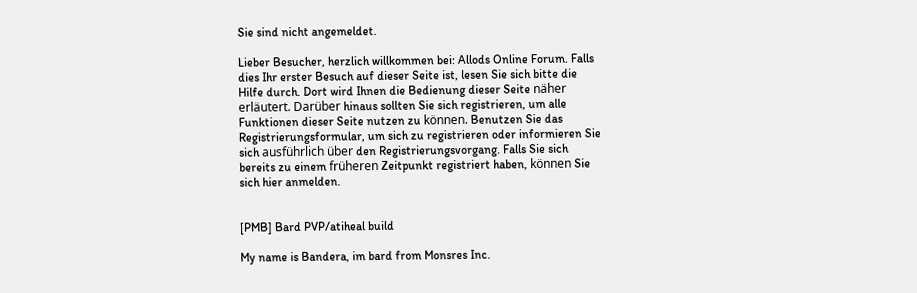Sie sind nicht angemeldet.

Lieber Besucher, herzlich willkommen bei: Allods Online Forum. Falls dies Ihr erster Besuch auf dieser Seite ist, lesen Sie sich bitte die Hilfe durch. Dort wird Ihnen die Bedienung dieser Seite näher erläutert. Darüber hinaus sollten Sie sich registrieren, um alle Funktionen dieser Seite nutzen zu können. Benutzen Sie das Registrierungsformular, um sich zu registrieren oder informieren Sie sich ausführlich über den Registrierungsvorgang. Falls Sie sich bereits zu einem früheren Zeitpunkt registriert haben, können Sie sich hier anmelden.


[PMB] Bard PVP/atiheal build

My name is Bandera, im bard from Monsres Inc.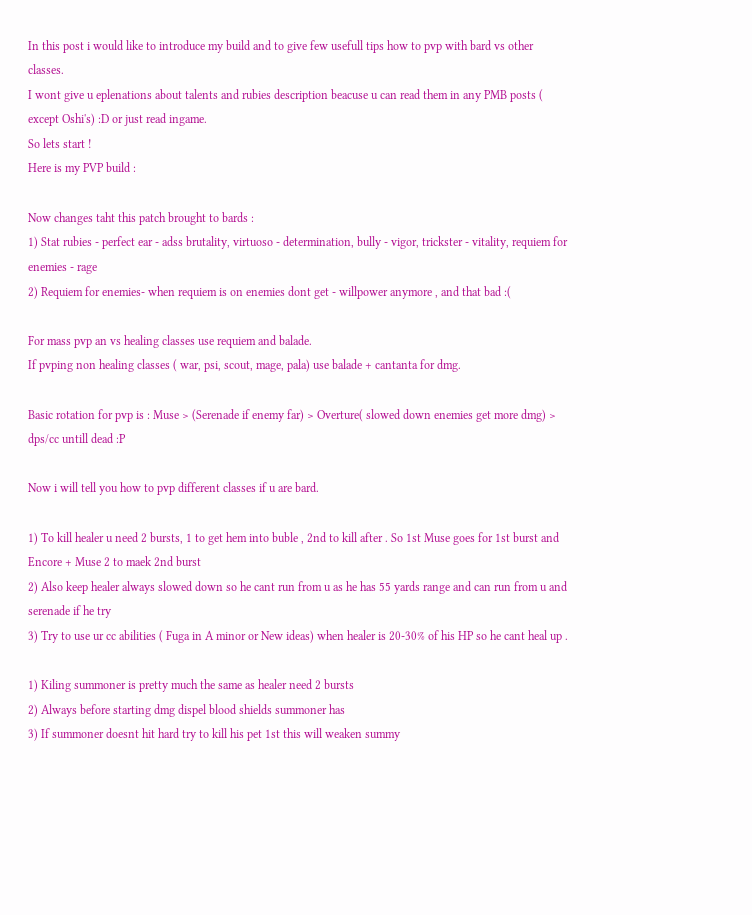In this post i would like to introduce my build and to give few usefull tips how to pvp with bard vs other classes.
I wont give u eplenations about talents and rubies description beacuse u can read them in any PMB posts ( except Oshi's) :D or just read ingame.
So lets start !
Here is my PVP build :

Now changes taht this patch brought to bards :
1) Stat rubies - perfect ear - adss brutality, virtuoso - determination, bully - vigor, trickster - vitality, requiem for enemies - rage
2) Requiem for enemies- when requiem is on enemies dont get - willpower anymore , and that bad :(

For mass pvp an vs healing classes use requiem and balade.
If pvping non healing classes ( war, psi, scout, mage, pala) use balade + cantanta for dmg.

Basic rotation for pvp is : Muse > (Serenade if enemy far) > Overture( slowed down enemies get more dmg) > dps/cc untill dead :P

Now i will tell you how to pvp different classes if u are bard.

1) To kill healer u need 2 bursts, 1 to get hem into buble , 2nd to kill after . So 1st Muse goes for 1st burst and Encore + Muse 2 to maek 2nd burst
2) Also keep healer always slowed down so he cant run from u as he has 55 yards range and can run from u and serenade if he try
3) Try to use ur cc abilities ( Fuga in A minor or New ideas) when healer is 20-30% of his HP so he cant heal up .

1) Kiling summoner is pretty much the same as healer need 2 bursts
2) Always before starting dmg dispel blood shields summoner has
3) If summoner doesnt hit hard try to kill his pet 1st this will weaken summy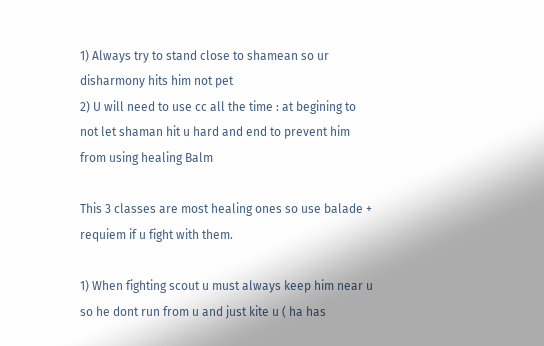1) Always try to stand close to shamean so ur disharmony hits him not pet
2) U will need to use cc all the time : at begining to not let shaman hit u hard and end to prevent him from using healing Balm

This 3 classes are most healing ones so use balade + requiem if u fight with them.

1) When fighting scout u must always keep him near u so he dont run from u and just kite u ( ha has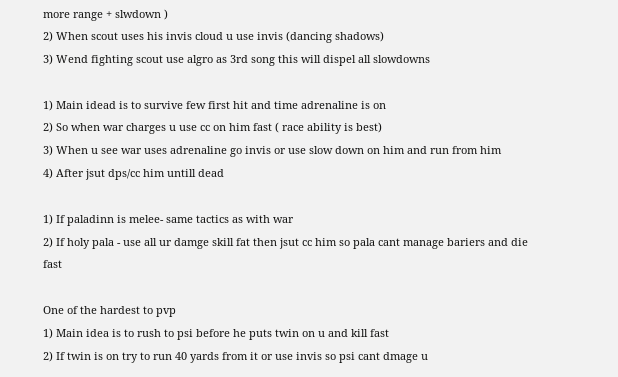more range + slwdown )
2) When scout uses his invis cloud u use invis (dancing shadows)
3) Wend fighting scout use algro as 3rd song this will dispel all slowdowns

1) Main idead is to survive few first hit and time adrenaline is on
2) So when war charges u use cc on him fast ( race ability is best)
3) When u see war uses adrenaline go invis or use slow down on him and run from him
4) After jsut dps/cc him untill dead

1) If paladinn is melee- same tactics as with war
2) If holy pala - use all ur damge skill fat then jsut cc him so pala cant manage bariers and die fast

One of the hardest to pvp
1) Main idea is to rush to psi before he puts twin on u and kill fast
2) If twin is on try to run 40 yards from it or use invis so psi cant dmage u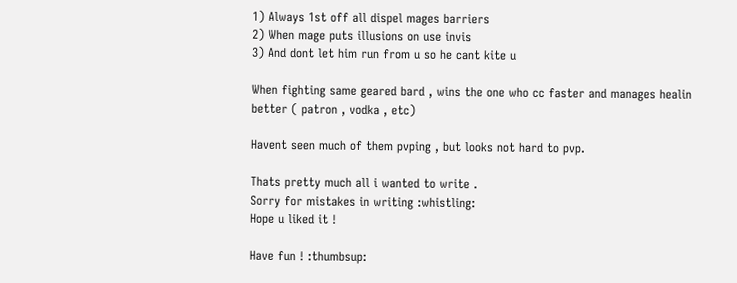1) Always 1st off all dispel mages barriers
2) When mage puts illusions on use invis
3) And dont let him run from u so he cant kite u

When fighting same geared bard , wins the one who cc faster and manages healin better ( patron , vodka , etc)

Havent seen much of them pvping , but looks not hard to pvp.

Thats pretty much all i wanted to write .
Sorry for mistakes in writing :whistling:
Hope u liked it !

Have fun ! :thumbsup: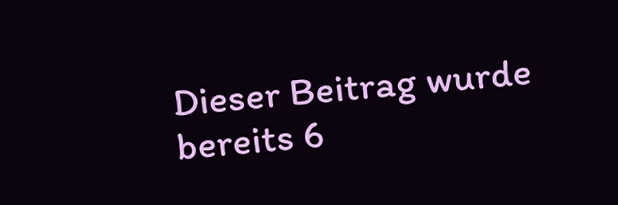Dieser Beitrag wurde bereits 6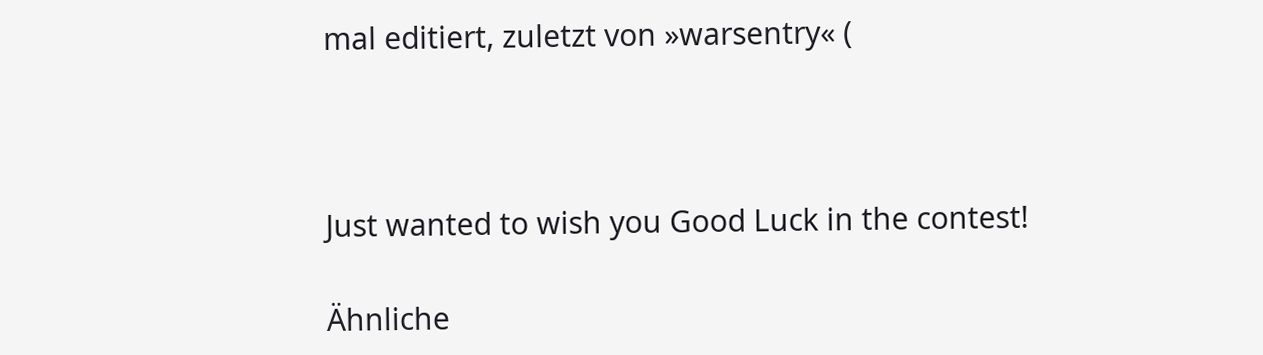mal editiert, zuletzt von »warsentry« (



Just wanted to wish you Good Luck in the contest!

Ähnliche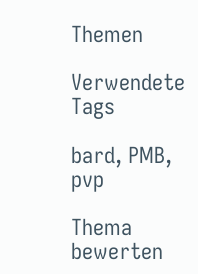Themen

Verwendete Tags

bard, PMB, pvp

Thema bewerten